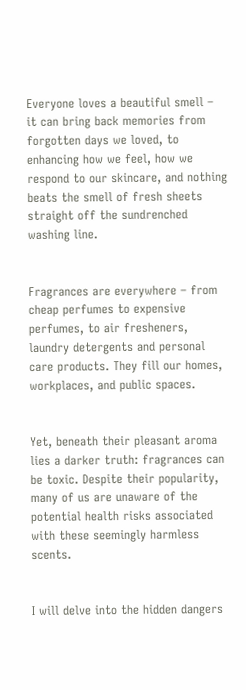Everyone loves a beautiful smell – it can bring back memories from forgotten days we loved, to enhancing how we feel, how we respond to our skincare, and nothing beats the smell of fresh sheets straight off the sundrenched washing line.


Fragrances are everywhere – from cheap perfumes to expensive perfumes, to air fresheners, laundry detergents and personal care products. They fill our homes, workplaces, and public spaces.


Yet, beneath their pleasant aroma lies a darker truth: fragrances can be toxic. Despite their popularity, many of us are unaware of the potential health risks associated with these seemingly harmless scents.


I will delve into the hidden dangers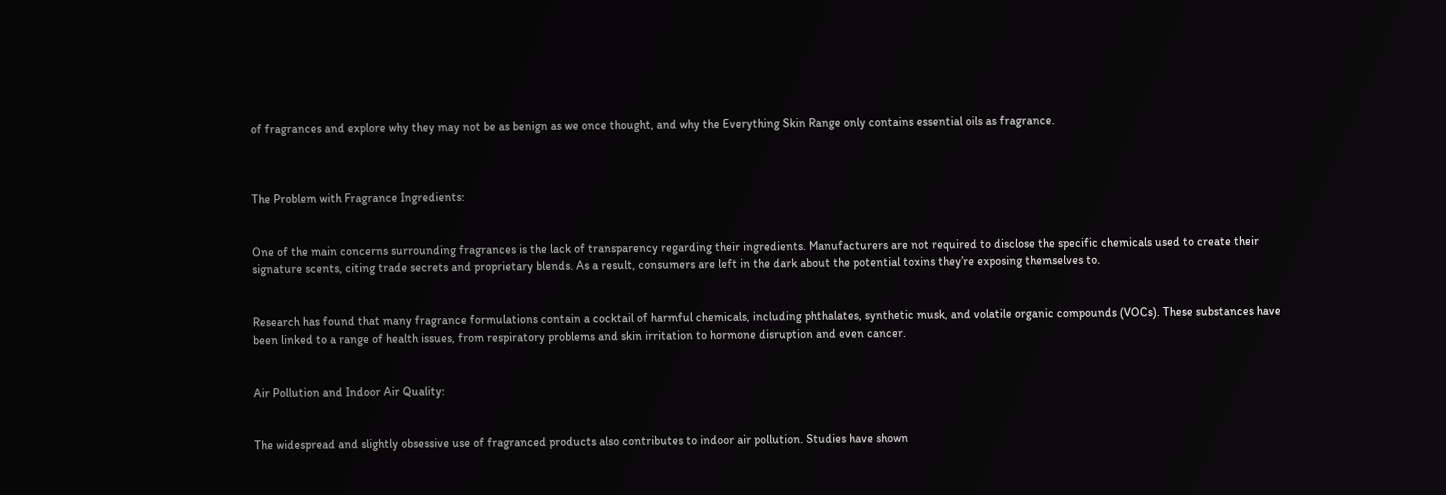of fragrances and explore why they may not be as benign as we once thought, and why the Everything Skin Range only contains essential oils as fragrance.



The Problem with Fragrance Ingredients:


One of the main concerns surrounding fragrances is the lack of transparency regarding their ingredients. Manufacturers are not required to disclose the specific chemicals used to create their signature scents, citing trade secrets and proprietary blends. As a result, consumers are left in the dark about the potential toxins they’re exposing themselves to.


Research has found that many fragrance formulations contain a cocktail of harmful chemicals, including phthalates, synthetic musk, and volatile organic compounds (VOCs). These substances have been linked to a range of health issues, from respiratory problems and skin irritation to hormone disruption and even cancer.


Air Pollution and Indoor Air Quality:


The widespread and slightly obsessive use of fragranced products also contributes to indoor air pollution. Studies have shown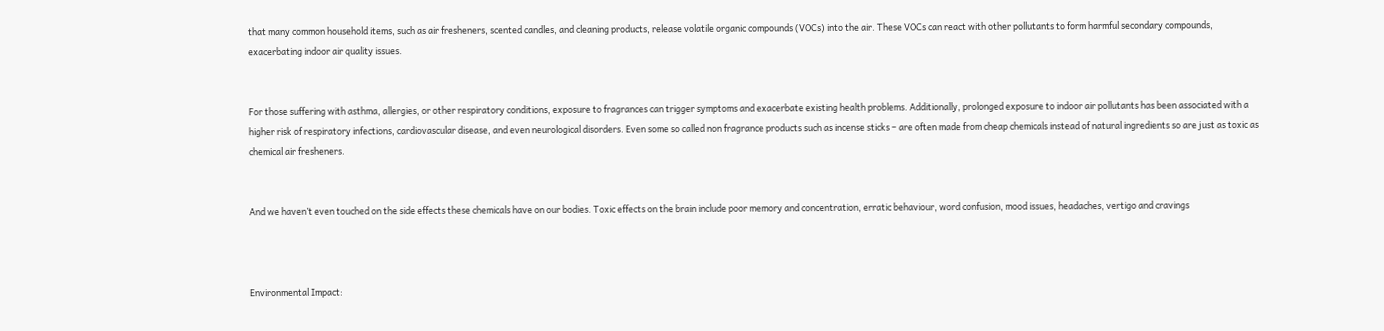that many common household items, such as air fresheners, scented candles, and cleaning products, release volatile organic compounds (VOCs) into the air. These VOCs can react with other pollutants to form harmful secondary compounds, exacerbating indoor air quality issues.


For those suffering with asthma, allergies, or other respiratory conditions, exposure to fragrances can trigger symptoms and exacerbate existing health problems. Additionally, prolonged exposure to indoor air pollutants has been associated with a higher risk of respiratory infections, cardiovascular disease, and even neurological disorders. Even some so called non fragrance products such as incense sticks – are often made from cheap chemicals instead of natural ingredients so are just as toxic as chemical air fresheners.


And we haven’t even touched on the side effects these chemicals have on our bodies. Toxic effects on the brain include poor memory and concentration, erratic behaviour, word confusion, mood issues, headaches, vertigo and cravings



Environmental Impact: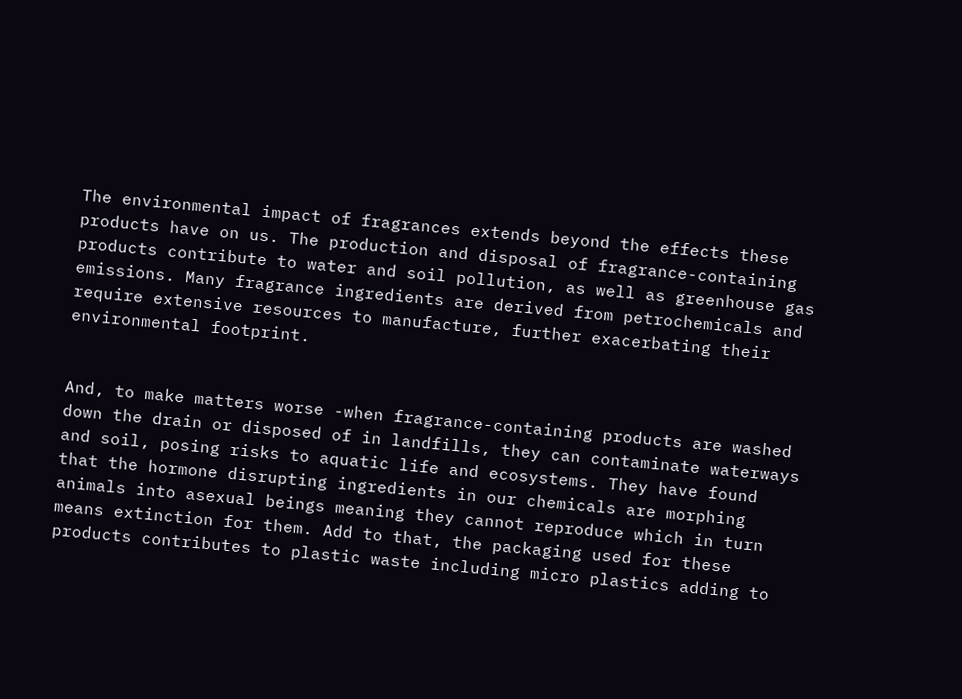The environmental impact of fragrances extends beyond the effects these products have on us. The production and disposal of fragrance-containing products contribute to water and soil pollution, as well as greenhouse gas emissions. Many fragrance ingredients are derived from petrochemicals and require extensive resources to manufacture, further exacerbating their environmental footprint.


And, to make matters worse -when fragrance-containing products are washed down the drain or disposed of in landfills, they can contaminate waterways and soil, posing risks to aquatic life and ecosystems. They have found that the hormone disrupting ingredients in our chemicals are morphing animals into asexual beings meaning they cannot reproduce which in turn means extinction for them. Add to that, the packaging used for these products contributes to plastic waste including micro plastics adding to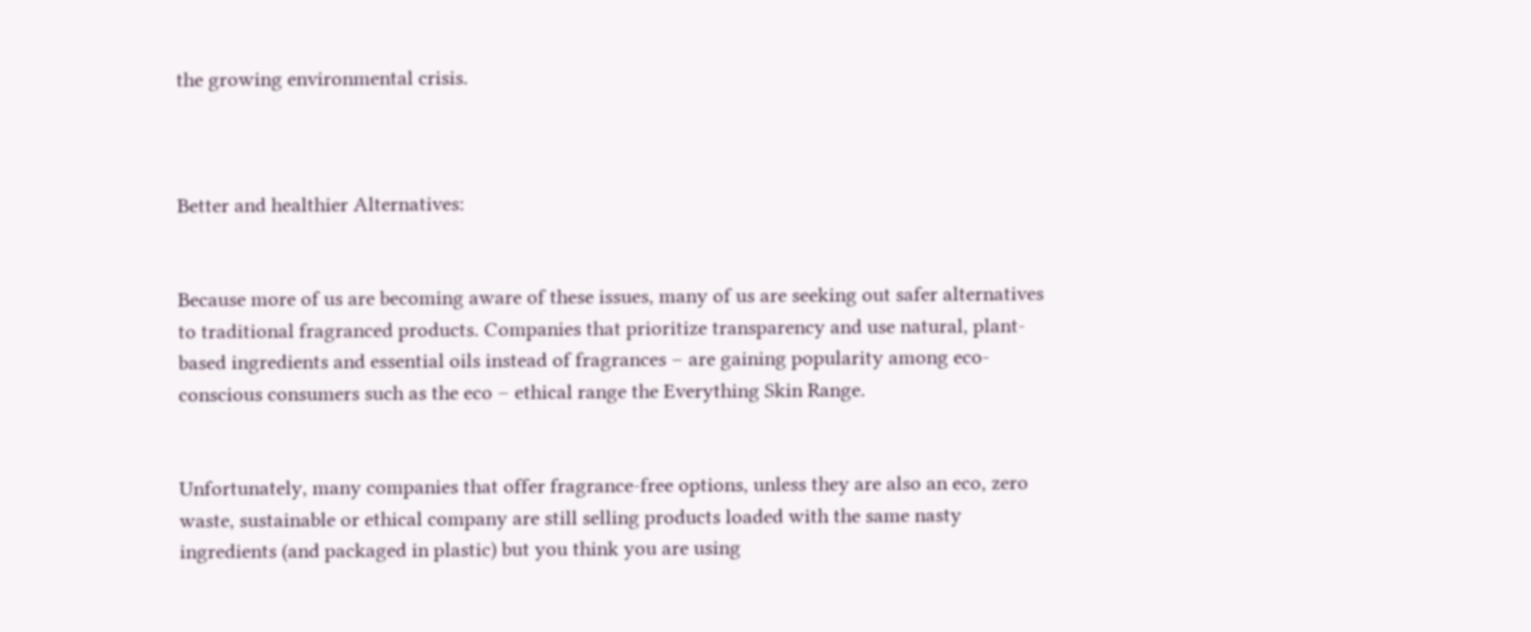the growing environmental crisis.



Better and healthier Alternatives:


Because more of us are becoming aware of these issues, many of us are seeking out safer alternatives to traditional fragranced products. Companies that prioritize transparency and use natural, plant-based ingredients and essential oils instead of fragrances – are gaining popularity among eco-conscious consumers such as the eco – ethical range the Everything Skin Range.


Unfortunately, many companies that offer fragrance-free options, unless they are also an eco, zero waste, sustainable or ethical company are still selling products loaded with the same nasty ingredients (and packaged in plastic) but you think you are using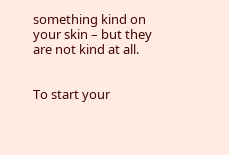something kind on your skin – but they are not kind at all.


To start your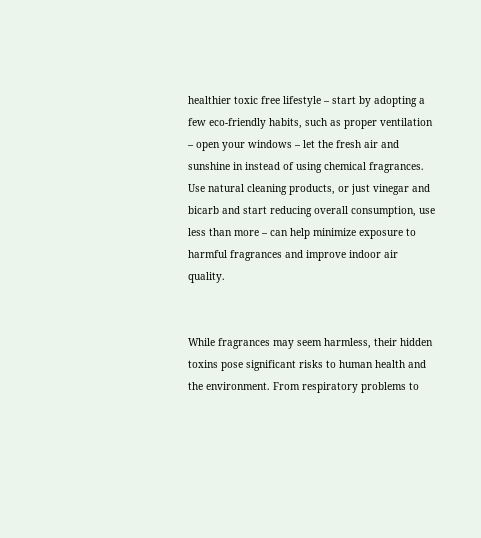healthier toxic free lifestyle – start by adopting a few eco-friendly habits, such as proper ventilation – open your windows – let the fresh air and sunshine in instead of using chemical fragrances.  Use natural cleaning products, or just vinegar and bicarb and start reducing overall consumption, use less than more – can help minimize exposure to harmful fragrances and improve indoor air quality.


While fragrances may seem harmless, their hidden toxins pose significant risks to human health and the environment. From respiratory problems to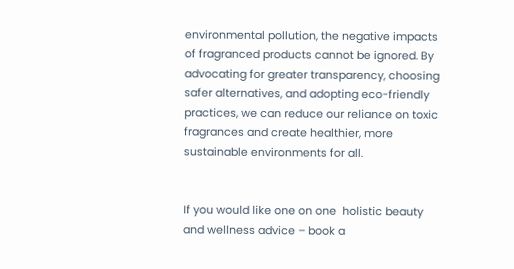environmental pollution, the negative impacts of fragranced products cannot be ignored. By advocating for greater transparency, choosing safer alternatives, and adopting eco-friendly practices, we can reduce our reliance on toxic fragrances and create healthier, more sustainable environments for all.


If you would like one on one  holistic beauty and wellness advice – book a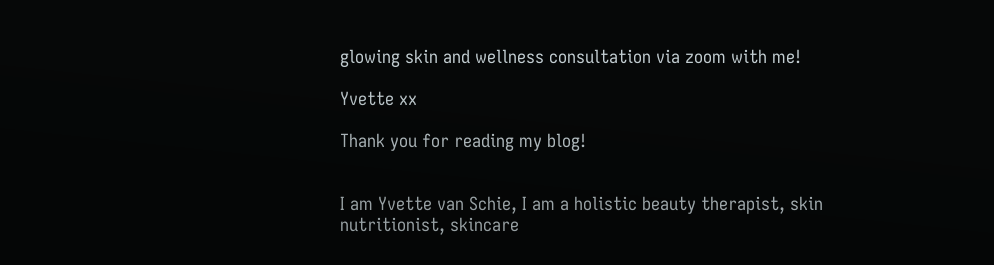glowing skin and wellness consultation via zoom with me!

Yvette xx

Thank you for reading my blog!


I am Yvette van Schie, I am a holistic beauty therapist, skin nutritionist, skincare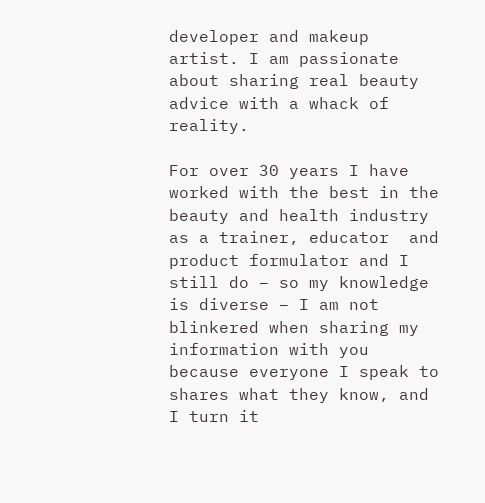developer and makeup artist. I am passionate about sharing real beauty advice with a whack of reality.

For over 30 years I have worked with the best in the beauty and health industry as a trainer, educator  and product formulator and I still do – so my knowledge is diverse – I am not blinkered when sharing my information with you because everyone I speak to shares what they know, and I turn it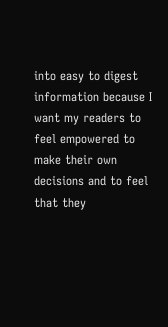into easy to digest information because I want my readers to feel empowered to make their own decisions and to feel that they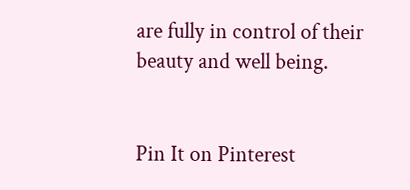are fully in control of their beauty and well being.


Pin It on Pinterest